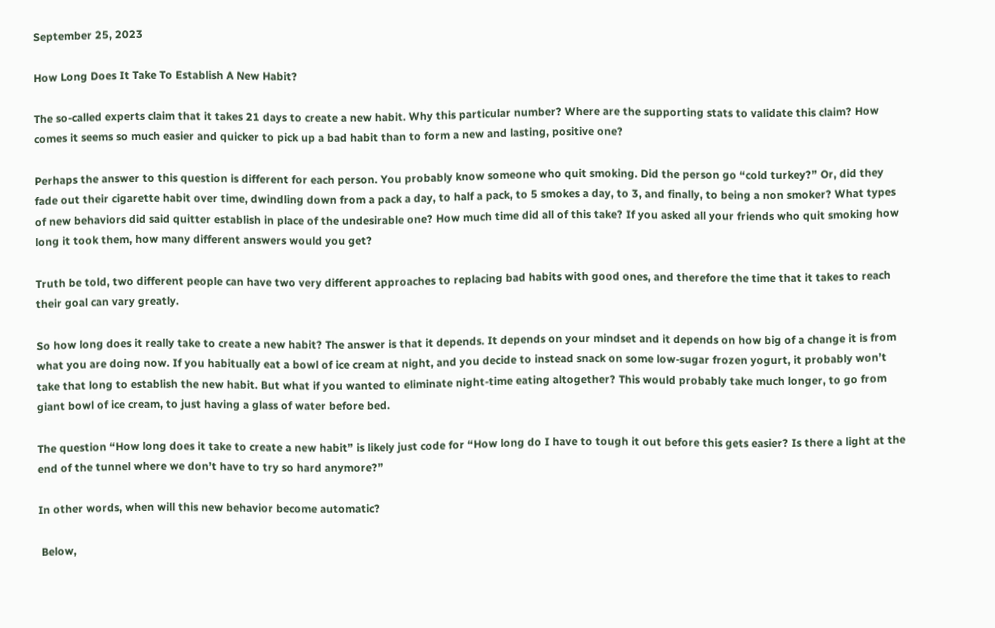September 25, 2023

How Long Does It Take To Establish A New Habit?

The so-called experts claim that it takes 21 days to create a new habit. Why this particular number? Where are the supporting stats to validate this claim? How comes it seems so much easier and quicker to pick up a bad habit than to form a new and lasting, positive one?

Perhaps the answer to this question is different for each person. You probably know someone who quit smoking. Did the person go “cold turkey?” Or, did they fade out their cigarette habit over time, dwindling down from a pack a day, to half a pack, to 5 smokes a day, to 3, and finally, to being a non smoker? What types of new behaviors did said quitter establish in place of the undesirable one? How much time did all of this take? If you asked all your friends who quit smoking how long it took them, how many different answers would you get?

Truth be told, two different people can have two very different approaches to replacing bad habits with good ones, and therefore the time that it takes to reach their goal can vary greatly.

So how long does it really take to create a new habit? The answer is that it depends. It depends on your mindset and it depends on how big of a change it is from what you are doing now. If you habitually eat a bowl of ice cream at night, and you decide to instead snack on some low-sugar frozen yogurt, it probably won’t take that long to establish the new habit. But what if you wanted to eliminate night-time eating altogether? This would probably take much longer, to go from giant bowl of ice cream, to just having a glass of water before bed.

The question “How long does it take to create a new habit” is likely just code for “How long do I have to tough it out before this gets easier? Is there a light at the end of the tunnel where we don’t have to try so hard anymore?”

In other words, when will this new behavior become automatic?

 Below,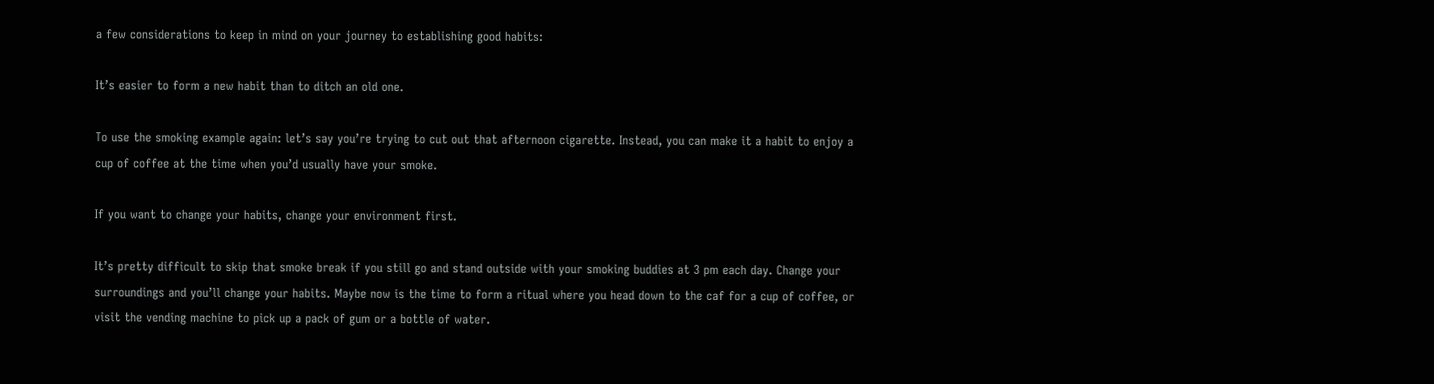a few considerations to keep in mind on your journey to establishing good habits:

It’s easier to form a new habit than to ditch an old one.

To use the smoking example again: let’s say you’re trying to cut out that afternoon cigarette. Instead, you can make it a habit to enjoy a cup of coffee at the time when you’d usually have your smoke.

If you want to change your habits, change your environment first.

It’s pretty difficult to skip that smoke break if you still go and stand outside with your smoking buddies at 3 pm each day. Change your surroundings and you’ll change your habits. Maybe now is the time to form a ritual where you head down to the caf for a cup of coffee, or visit the vending machine to pick up a pack of gum or a bottle of water.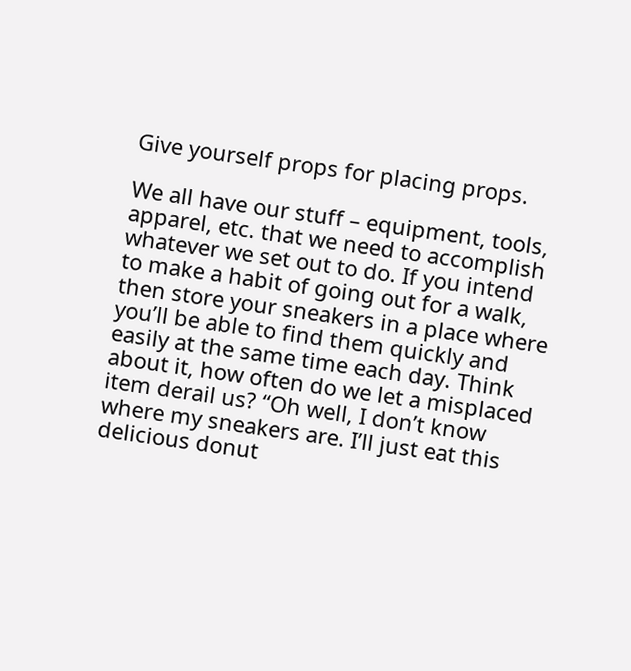Give yourself props for placing props.

We all have our stuff – equipment, tools, apparel, etc. that we need to accomplish whatever we set out to do. If you intend to make a habit of going out for a walk, then store your sneakers in a place where you’ll be able to find them quickly and easily at the same time each day. Think about it, how often do we let a misplaced item derail us? “Oh well, I don’t know where my sneakers are. I’ll just eat this delicious donut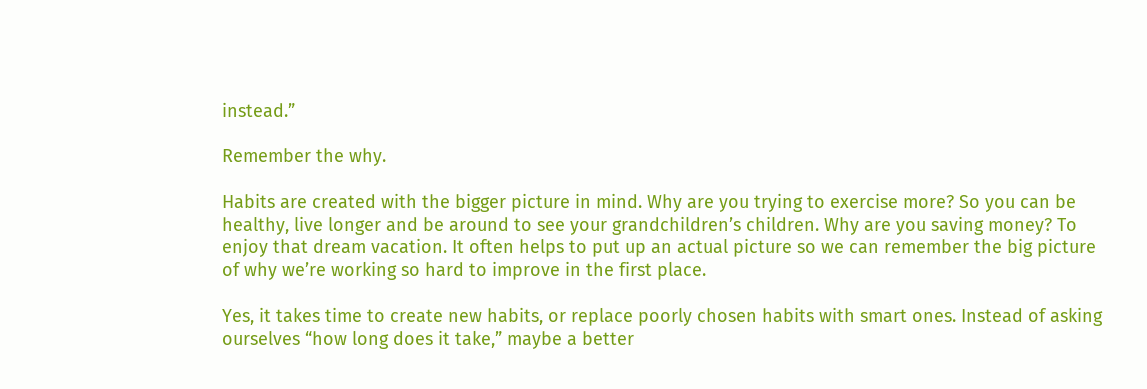instead.”

Remember the why.

Habits are created with the bigger picture in mind. Why are you trying to exercise more? So you can be healthy, live longer and be around to see your grandchildren’s children. Why are you saving money? To enjoy that dream vacation. It often helps to put up an actual picture so we can remember the big picture of why we’re working so hard to improve in the first place.

Yes, it takes time to create new habits, or replace poorly chosen habits with smart ones. Instead of asking ourselves “how long does it take,” maybe a better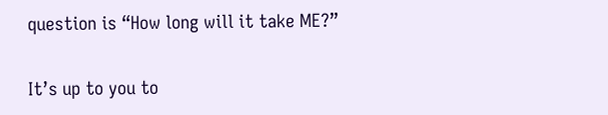question is “How long will it take ME?”

It’s up to you to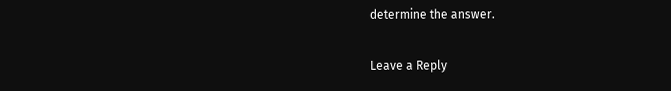determine the answer.

Leave a Reply